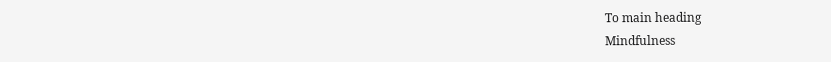To main heading
Mindfulness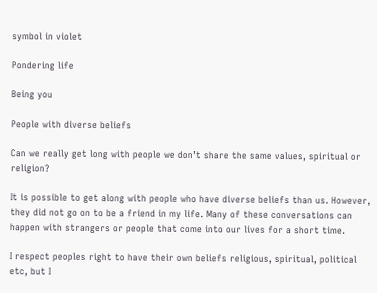symbol in violet

Pondering life

Being you

People with diverse beliefs

Can we really get long with people we don’t share the same values, spiritual or religion?

It is possible to get along with people who have diverse beliefs than us. However, they did not go on to be a friend in my life. Many of these conversations can happen with strangers or people that come into our lives for a short time.

I respect peoples right to have their own beliefs religious, spiritual, political etc, but I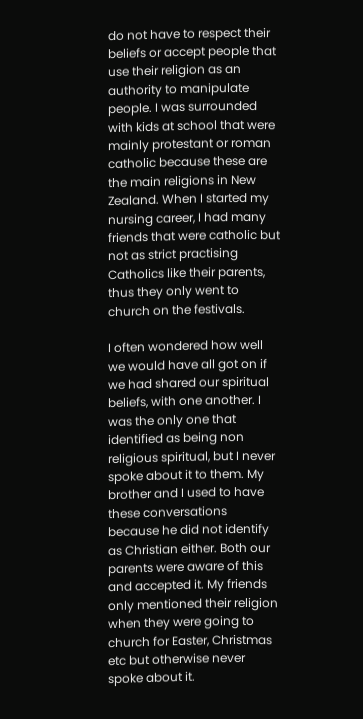do not have to respect their beliefs or accept people that use their religion as an authority to manipulate people. I was surrounded with kids at school that were mainly protestant or roman catholic because these are the main religions in New Zealand. When I started my nursing career, I had many friends that were catholic but not as strict practising Catholics like their parents, thus they only went to church on the festivals.

I often wondered how well we would have all got on if we had shared our spiritual beliefs, with one another. I was the only one that identified as being non religious spiritual, but I never spoke about it to them. My brother and I used to have these conversations because he did not identify as Christian either. Both our parents were aware of this and accepted it. My friends only mentioned their religion when they were going to church for Easter, Christmas etc but otherwise never spoke about it.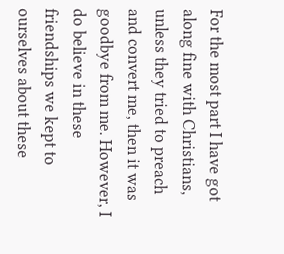For the most part I have got along fine with Christians, unless they tried to preach and convert me, then it was goodbye from me. However, I do believe in these friendships we kept to ourselves about these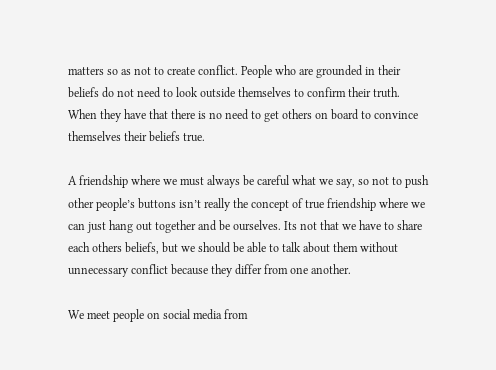matters so as not to create conflict. People who are grounded in their beliefs do not need to look outside themselves to confirm their truth. When they have that there is no need to get others on board to convince themselves their beliefs true.

A friendship where we must always be careful what we say, so not to push other people’s buttons isn’t really the concept of true friendship where we can just hang out together and be ourselves. Its not that we have to share each others beliefs, but we should be able to talk about them without unnecessary conflict because they differ from one another.

We meet people on social media from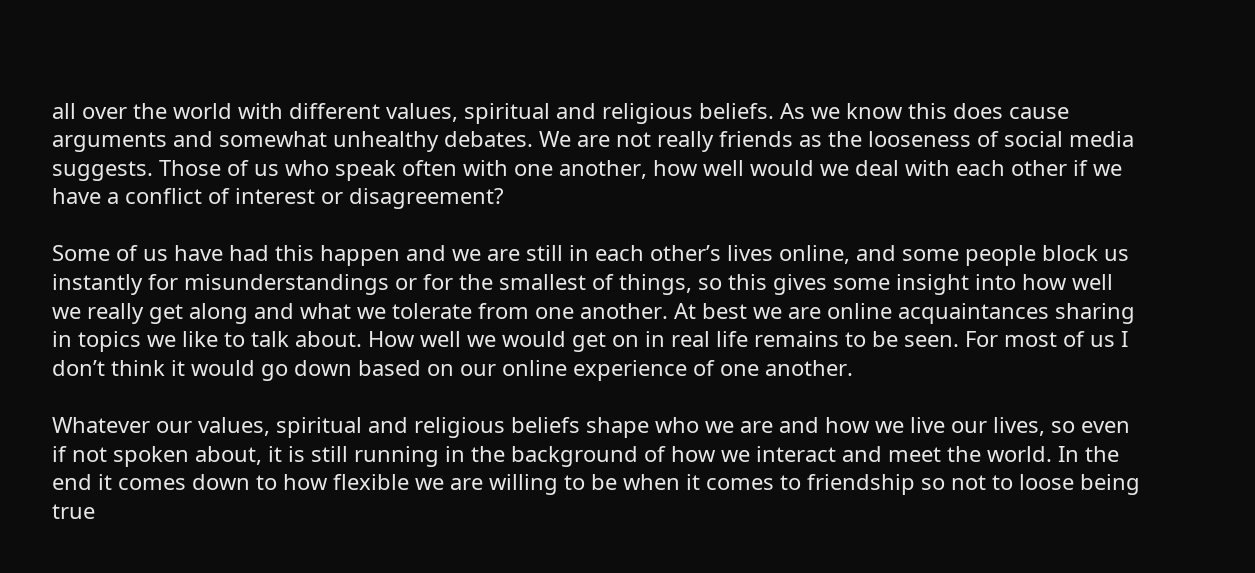all over the world with different values, spiritual and religious beliefs. As we know this does cause arguments and somewhat unhealthy debates. We are not really friends as the looseness of social media suggests. Those of us who speak often with one another, how well would we deal with each other if we have a conflict of interest or disagreement?

Some of us have had this happen and we are still in each other’s lives online, and some people block us instantly for misunderstandings or for the smallest of things, so this gives some insight into how well we really get along and what we tolerate from one another. At best we are online acquaintances sharing in topics we like to talk about. How well we would get on in real life remains to be seen. For most of us I don’t think it would go down based on our online experience of one another.

Whatever our values, spiritual and religious beliefs shape who we are and how we live our lives, so even if not spoken about, it is still running in the background of how we interact and meet the world. In the end it comes down to how flexible we are willing to be when it comes to friendship so not to loose being true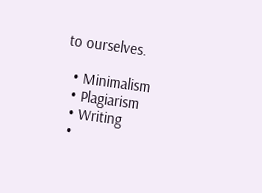to ourselves.

  • Minimalism
  • Plagiarism
  • Writing
  •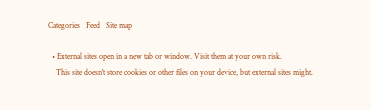Categories   Feed   Site map

  • External sites open in a new tab or window. Visit them at your own risk.
    This site doesn't store cookies or other files on your device, but external sites might.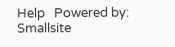Help   Powered by: Smallsite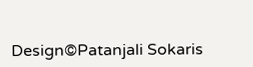Design©Patanjali Sokaris